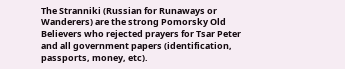The Stranniki (Russian for Runaways or Wanderers) are the strong Pomorsky Old Believers who rejected prayers for Tsar Peter and all government papers (identification, passports, money, etc).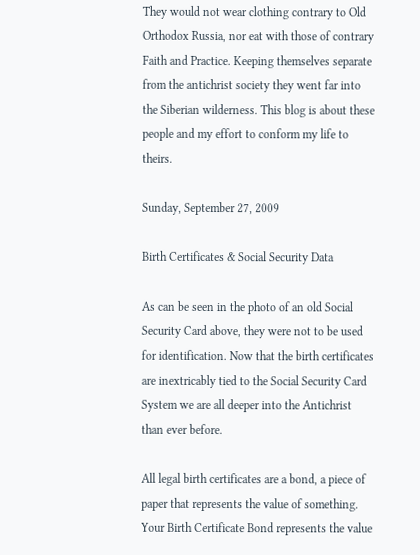They would not wear clothing contrary to Old Orthodox Russia, nor eat with those of contrary Faith and Practice. Keeping themselves separate from the antichrist society they went far into the Siberian wilderness. This blog is about these people and my effort to conform my life to theirs.

Sunday, September 27, 2009

Birth Certificates & Social Security Data

As can be seen in the photo of an old Social Security Card above, they were not to be used for identification. Now that the birth certificates are inextricably tied to the Social Security Card System we are all deeper into the Antichrist than ever before.

All legal birth certificates are a bond, a piece of paper that represents the value of something. Your Birth Certificate Bond represents the value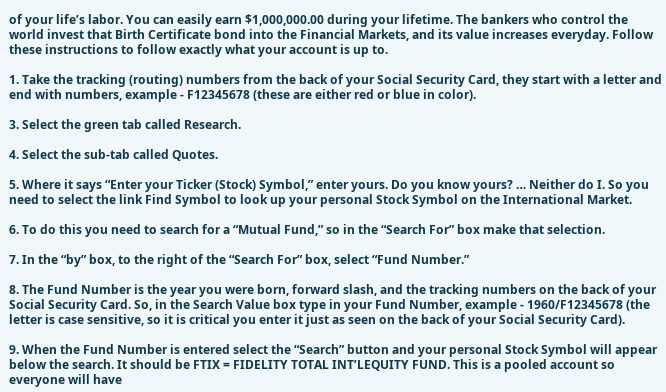of your life’s labor. You can easily earn $1,000,000.00 during your lifetime. The bankers who control the world invest that Birth Certificate bond into the Financial Markets, and its value increases everyday. Follow these instructions to follow exactly what your account is up to.

1. Take the tracking (routing) numbers from the back of your Social Security Card, they start with a letter and end with numbers, example - F12345678 (these are either red or blue in color).

3. Select the green tab called Research.

4. Select the sub-tab called Quotes.

5. Where it says “Enter your Ticker (Stock) Symbol,” enter yours. Do you know yours? … Neither do I. So you need to select the link Find Symbol to look up your personal Stock Symbol on the International Market.

6. To do this you need to search for a “Mutual Fund,” so in the “Search For” box make that selection.

7. In the “by” box, to the right of the “Search For” box, select “Fund Number.”

8. The Fund Number is the year you were born, forward slash, and the tracking numbers on the back of your Social Security Card. So, in the Search Value box type in your Fund Number, example - 1960/F12345678 (the letter is case sensitive, so it is critical you enter it just as seen on the back of your Social Security Card).

9. When the Fund Number is entered select the “Search” button and your personal Stock Symbol will appear below the search. It should be FTIX = FIDELITY TOTAL INT’LEQUITY FUND. This is a pooled account so everyone will have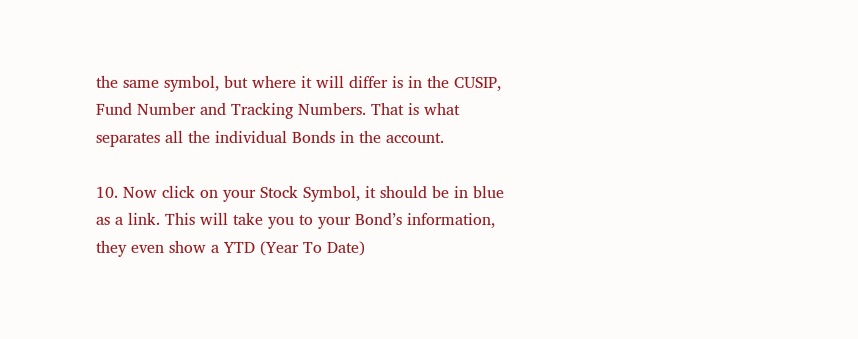the same symbol, but where it will differ is in the CUSIP, Fund Number and Tracking Numbers. That is what separates all the individual Bonds in the account.

10. Now click on your Stock Symbol, it should be in blue as a link. This will take you to your Bond’s information, they even show a YTD (Year To Date)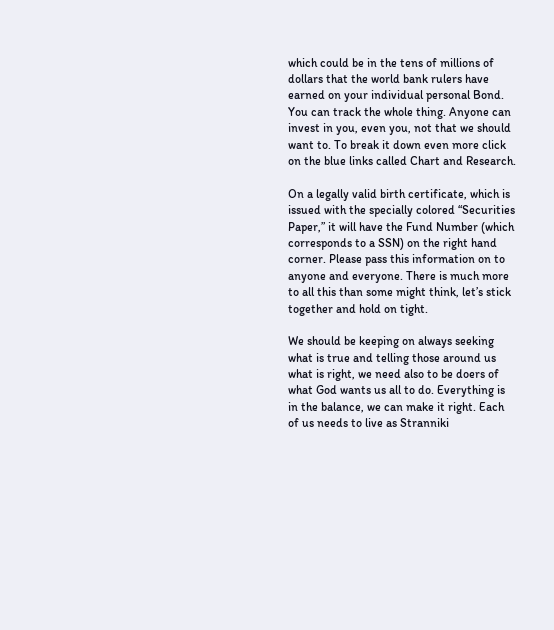which could be in the tens of millions of dollars that the world bank rulers have earned on your individual personal Bond. You can track the whole thing. Anyone can invest in you, even you, not that we should want to. To break it down even more click on the blue links called Chart and Research.

On a legally valid birth certificate, which is issued with the specially colored “Securities Paper,” it will have the Fund Number (which corresponds to a SSN) on the right hand corner. Please pass this information on to anyone and everyone. There is much more to all this than some might think, let’s stick together and hold on tight.

We should be keeping on always seeking what is true and telling those around us what is right, we need also to be doers of what God wants us all to do. Everything is in the balance, we can make it right. Each of us needs to live as Stranniki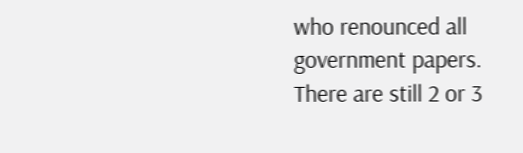who renounced all government papers. There are still 2 or 3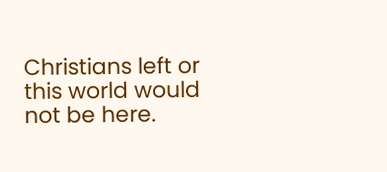Christians left or this world would not be here.